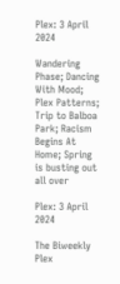Plex: 3 April 2024

Wandering Phase; Dancing With Mood; Plex Patterns; Trip to Balboa Park; Racism Begins At Home; Spring is busting out all over

Plex: 3 April 2024

The Biweekly Plex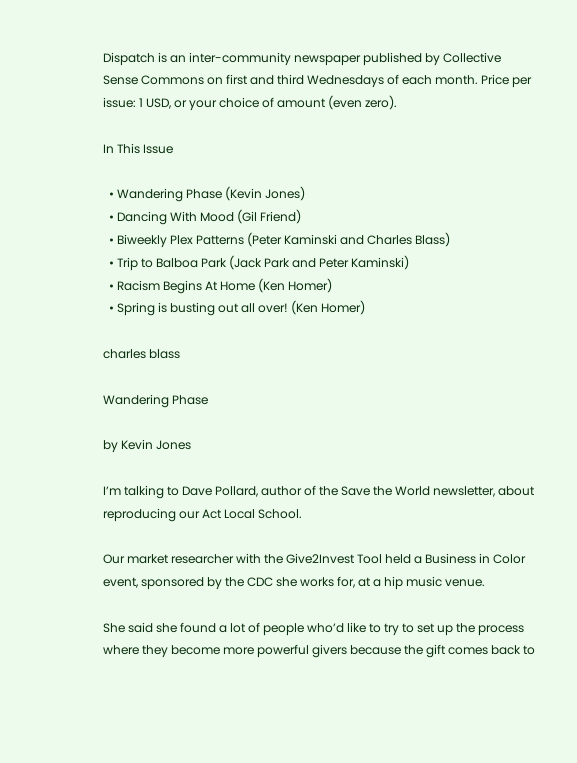Dispatch is an inter-community newspaper published by Collective Sense Commons on first and third Wednesdays of each month. Price per issue: 1 USD, or your choice of amount (even zero).

In This Issue

  • Wandering Phase (Kevin Jones)
  • Dancing With Mood (Gil Friend)
  • Biweekly Plex Patterns (Peter Kaminski and Charles Blass)
  • Trip to Balboa Park (Jack Park and Peter Kaminski)
  • Racism Begins At Home (Ken Homer)
  • Spring is busting out all over! (Ken Homer)

charles blass

Wandering Phase

by Kevin Jones

I’m talking to Dave Pollard, author of the Save the World newsletter, about reproducing our Act Local School.

Our market researcher with the Give2Invest Tool held a Business in Color event, sponsored by the CDC she works for, at a hip music venue.

She said she found a lot of people who’d like to try to set up the process where they become more powerful givers because the gift comes back to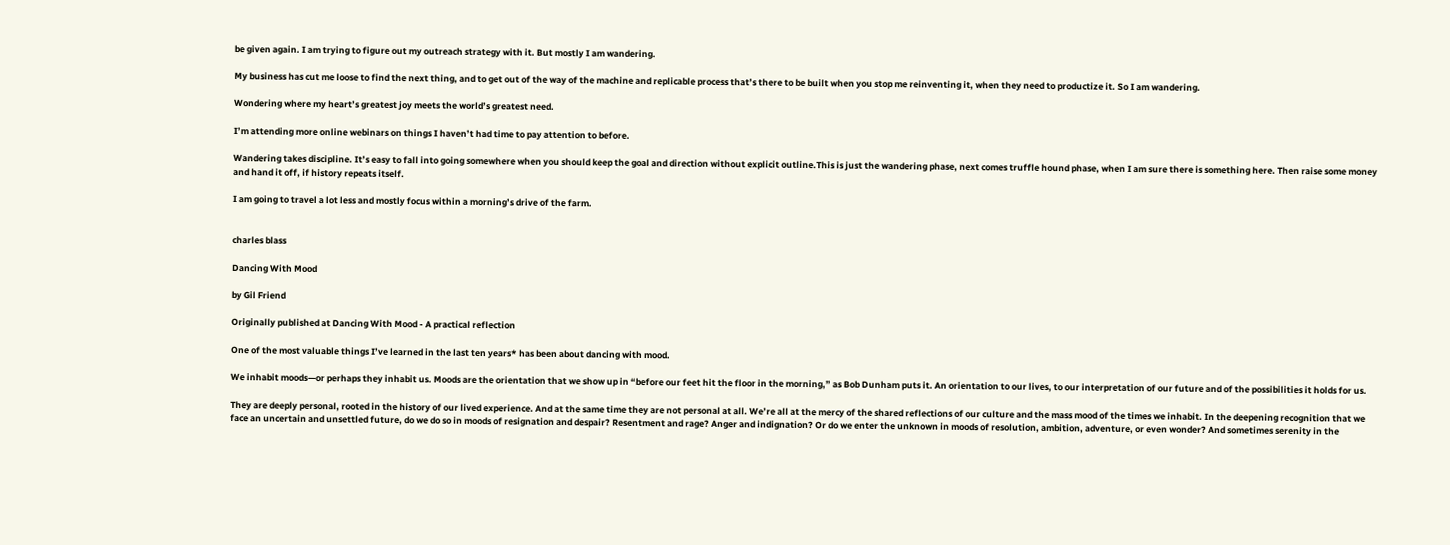be given again. I am trying to figure out my outreach strategy with it. But mostly I am wandering.

My business has cut me loose to find the next thing, and to get out of the way of the machine and replicable process that’s there to be built when you stop me reinventing it, when they need to productize it. So I am wandering.

Wondering where my heart’s greatest joy meets the world’s greatest need.

I’m attending more online webinars on things I haven’t had time to pay attention to before.

Wandering takes discipline. It’s easy to fall into going somewhere when you should keep the goal and direction without explicit outline.This is just the wandering phase, next comes truffle hound phase, when I am sure there is something here. Then raise some money and hand it off, if history repeats itself.

I am going to travel a lot less and mostly focus within a morning’s drive of the farm.


charles blass

Dancing With Mood

by Gil Friend

Originally published at Dancing With Mood - A practical reflection

One of the most valuable things I’ve learned in the last ten years* has been about dancing with mood.

We inhabit moods—or perhaps they inhabit us. Moods are the orientation that we show up in “before our feet hit the floor in the morning,” as Bob Dunham puts it. An orientation to our lives, to our interpretation of our future and of the possibilities it holds for us.

They are deeply personal, rooted in the history of our lived experience. And at the same time they are not personal at all. We’re all at the mercy of the shared reflections of our culture and the mass mood of the times we inhabit. In the deepening recognition that we face an uncertain and unsettled future, do we do so in moods of resignation and despair? Resentment and rage? Anger and indignation? Or do we enter the unknown in moods of resolution, ambition, adventure, or even wonder? And sometimes serenity in the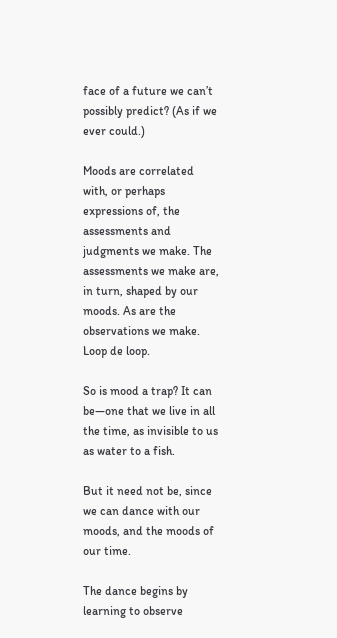face of a future we can’t possibly predict? (As if we ever could.)

Moods are correlated with, or perhaps expressions of, the assessments and judgments we make. The assessments we make are, in turn, shaped by our moods. As are the observations we make. Loop de loop.

So is mood a trap? It can be—one that we live in all the time, as invisible to us as water to a fish.

But it need not be, since we can dance with our moods, and the moods of our time.

The dance begins by learning to observe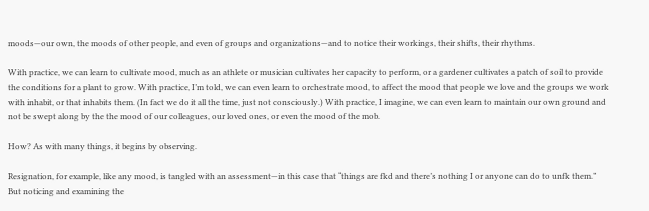moods—our own, the moods of other people, and even of groups and organizations—and to notice their workings, their shifts, their rhythms.

With practice, we can learn to cultivate mood, much as an athlete or musician cultivates her capacity to perform, or a gardener cultivates a patch of soil to provide the conditions for a plant to grow. With practice, I’m told, we can even learn to orchestrate mood, to affect the mood that people we love and the groups we work with inhabit, or that inhabits them. (In fact we do it all the time, just not consciously.) With practice, I imagine, we can even learn to maintain our own ground and not be swept along by the the mood of our colleagues, our loved ones, or even the mood of the mob.

How? As with many things, it begins by observing.

Resignation, for example, like any mood, is tangled with an assessment—in this case that “things are fkd and there’s nothing I or anyone can do to unfk them.” But noticing and examining the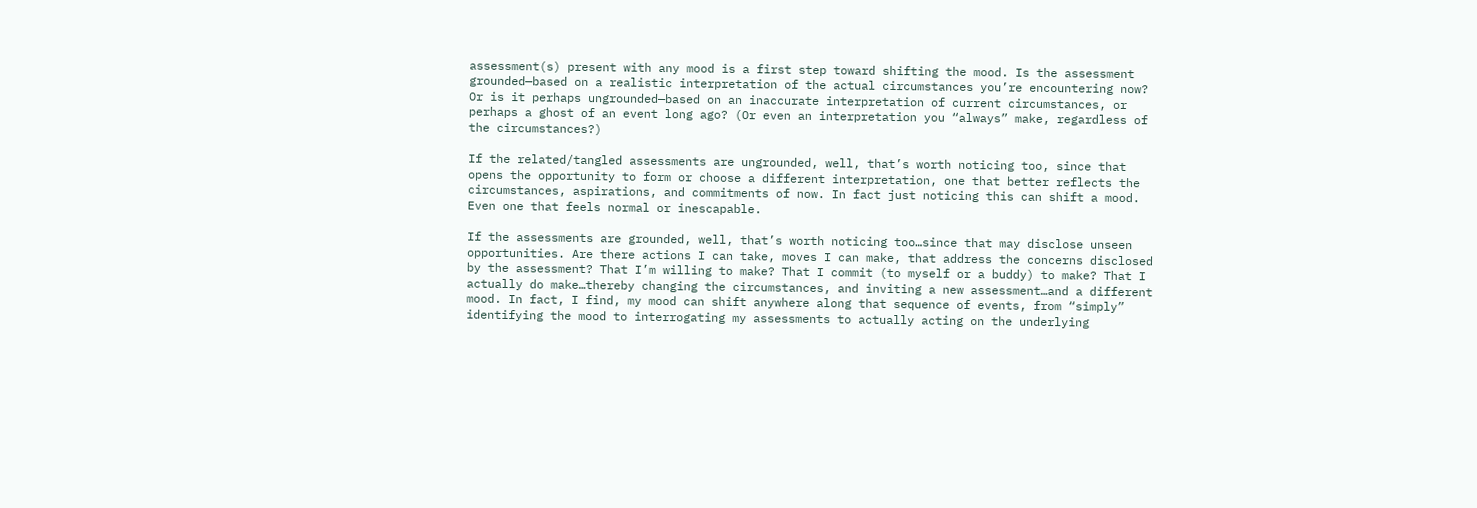assessment(s) present with any mood is a first step toward shifting the mood. Is the assessment grounded—based on a realistic interpretation of the actual circumstances you’re encountering now? Or is it perhaps ungrounded—based on an inaccurate interpretation of current circumstances, or perhaps a ghost of an event long ago? (Or even an interpretation you “always” make, regardless of the circumstances?)

If the related/tangled assessments are ungrounded, well, that’s worth noticing too, since that opens the opportunity to form or choose a different interpretation, one that better reflects the circumstances, aspirations, and commitments of now. In fact just noticing this can shift a mood. Even one that feels normal or inescapable.

If the assessments are grounded, well, that’s worth noticing too…since that may disclose unseen opportunities. Are there actions I can take, moves I can make, that address the concerns disclosed by the assessment? That I’m willing to make? That I commit (to myself or a buddy) to make? That I actually do make…thereby changing the circumstances, and inviting a new assessment…and a different mood. In fact, I find, my mood can shift anywhere along that sequence of events, from “simply” identifying the mood to interrogating my assessments to actually acting on the underlying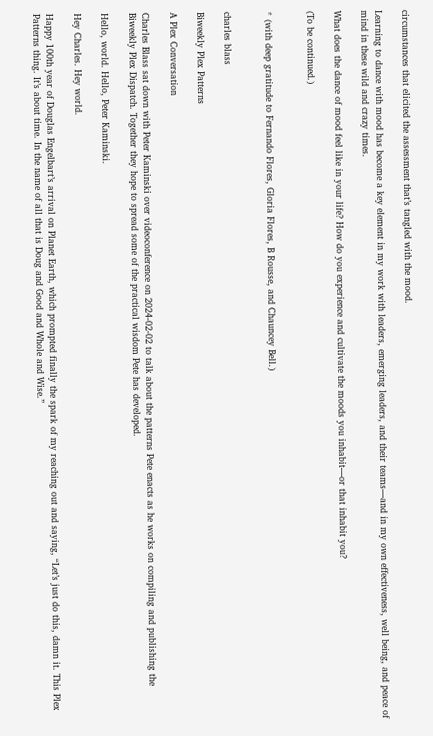circumstances that elicited the assessment that’s tangled with the mood.

Learning to dance with mood has become a key element in my work with leaders, emerging leaders, and their teams—and in my own effectiveness, well being, and peace of mind in these wild and crazy times.

What does the dance of mood feel like in your life? How do you experience and cultivate the moods you inhabit—or that inhabit you?

(To be continued.)


* (with deep gratitude to Fernando Flores, Gloria Flores, B Rousse, and Chauncey Bell.)


charles blass

Biweekly Plex Patterns

A Plex Conversation

Charles Blass sat down with Peter Kaminski over videoconference on 2024-02-02 to talk about the patterns Pete enacts as he works on compiling and publishing the Biweekly Plex Dispatch. Together they hope to spread some of the practical wisdom Pete has developed.

Hello, world. Hello, Peter Kaminski.

Hey Charles. Hey world.

Happy 100th year of Douglas Engelbart’s arrival on Planet Earth, which prompted finally the spark of my reaching out and saying, “Let’s just do this, damn it. This Plex Patterns thing. It’s about time. In the name of all that is Doug and Good and Whole and Wise.”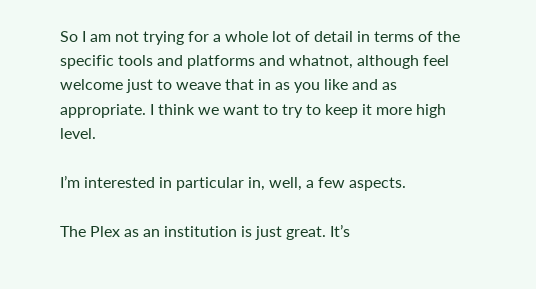So I am not trying for a whole lot of detail in terms of the specific tools and platforms and whatnot, although feel welcome just to weave that in as you like and as appropriate. I think we want to try to keep it more high level.

I’m interested in particular in, well, a few aspects.

The Plex as an institution is just great. It’s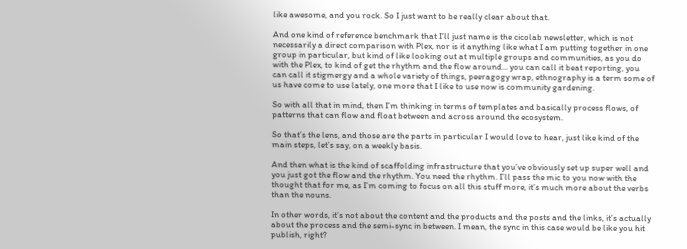like awesome, and you rock. So I just want to be really clear about that.

And one kind of reference benchmark that I’ll just name is the cicolab newsletter, which is not necessarily a direct comparison with Plex, nor is it anything like what I am putting together in one group in particular, but kind of like looking out at multiple groups and communities, as you do with the Plex, to kind of get the rhythm and the flow around... you can call it beat reporting, you can call it stigmergy and a whole variety of things, peeragogy wrap, ethnography is a term some of us have come to use lately, one more that I like to use now is community gardening.

So with all that in mind, then I’m thinking in terms of templates and basically process flows, of patterns that can flow and float between and across around the ecosystem.

So that’s the lens, and those are the parts in particular I would love to hear, just like kind of the main steps, let’s say, on a weekly basis.

And then what is the kind of scaffolding infrastructure that you’ve obviously set up super well and you just got the flow and the rhythm. You need the rhythm. I’ll pass the mic to you now with the thought that for me, as I’m coming to focus on all this stuff more, it’s much more about the verbs than the nouns.

In other words, it’s not about the content and the products and the posts and the links, it’s actually about the process and the semi-sync in between. I mean, the sync in this case would be like you hit publish, right?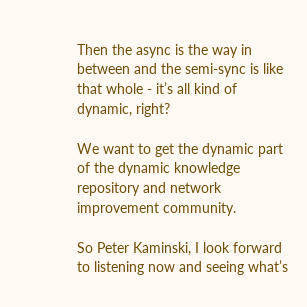Then the async is the way in between and the semi-sync is like that whole - it’s all kind of dynamic, right?

We want to get the dynamic part of the dynamic knowledge repository and network improvement community.

So Peter Kaminski, I look forward to listening now and seeing what’s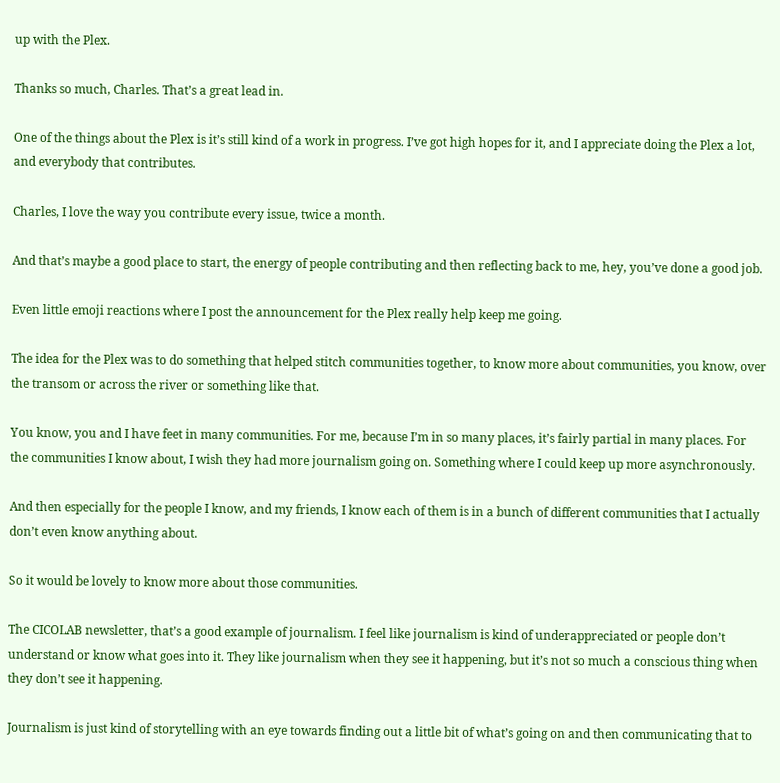up with the Plex.

Thanks so much, Charles. That’s a great lead in.

One of the things about the Plex is it’s still kind of a work in progress. I’ve got high hopes for it, and I appreciate doing the Plex a lot, and everybody that contributes.

Charles, I love the way you contribute every issue, twice a month.

And that’s maybe a good place to start, the energy of people contributing and then reflecting back to me, hey, you’ve done a good job.

Even little emoji reactions where I post the announcement for the Plex really help keep me going.

The idea for the Plex was to do something that helped stitch communities together, to know more about communities, you know, over the transom or across the river or something like that.

You know, you and I have feet in many communities. For me, because I’m in so many places, it’s fairly partial in many places. For the communities I know about, I wish they had more journalism going on. Something where I could keep up more asynchronously.

And then especially for the people I know, and my friends, I know each of them is in a bunch of different communities that I actually don’t even know anything about.

So it would be lovely to know more about those communities.

The CICOLAB newsletter, that’s a good example of journalism. I feel like journalism is kind of underappreciated or people don’t understand or know what goes into it. They like journalism when they see it happening, but it’s not so much a conscious thing when they don’t see it happening.

Journalism is just kind of storytelling with an eye towards finding out a little bit of what’s going on and then communicating that to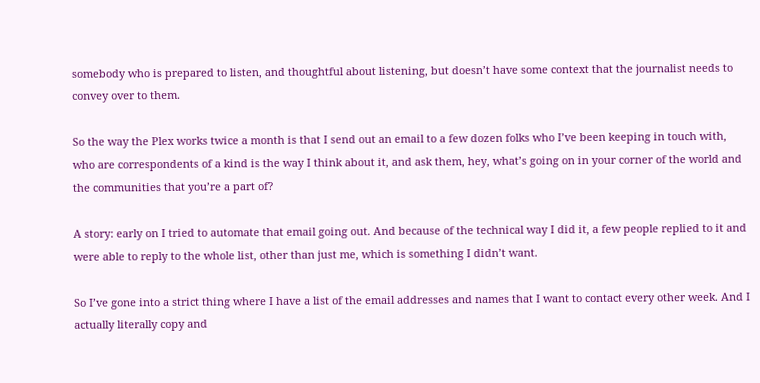somebody who is prepared to listen, and thoughtful about listening, but doesn’t have some context that the journalist needs to convey over to them.

So the way the Plex works twice a month is that I send out an email to a few dozen folks who I’ve been keeping in touch with, who are correspondents of a kind is the way I think about it, and ask them, hey, what’s going on in your corner of the world and the communities that you’re a part of?

A story: early on I tried to automate that email going out. And because of the technical way I did it, a few people replied to it and were able to reply to the whole list, other than just me, which is something I didn’t want.

So I’ve gone into a strict thing where I have a list of the email addresses and names that I want to contact every other week. And I actually literally copy and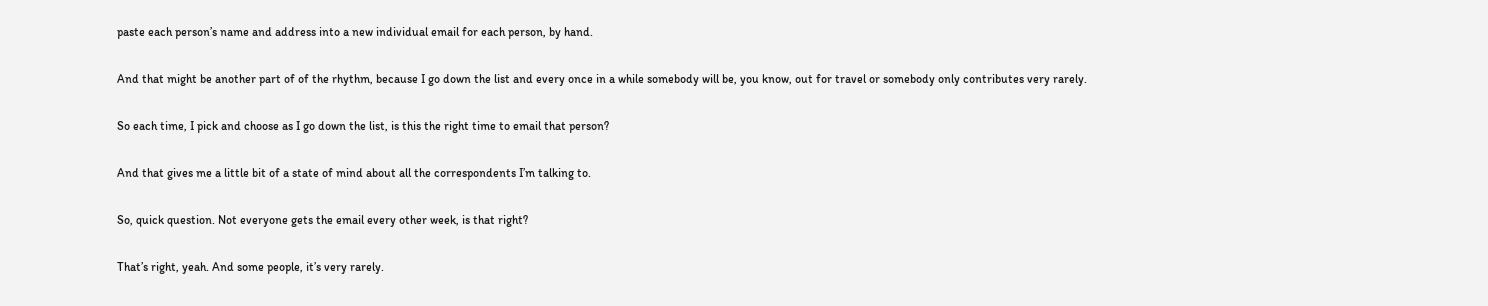paste each person’s name and address into a new individual email for each person, by hand.

And that might be another part of of the rhythm, because I go down the list and every once in a while somebody will be, you know, out for travel or somebody only contributes very rarely.

So each time, I pick and choose as I go down the list, is this the right time to email that person?

And that gives me a little bit of a state of mind about all the correspondents I’m talking to.

So, quick question. Not everyone gets the email every other week, is that right?

That’s right, yeah. And some people, it’s very rarely.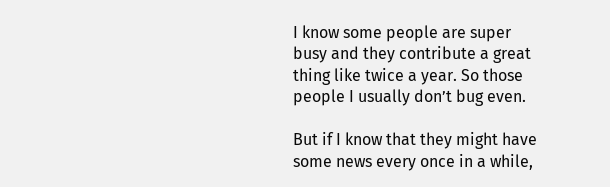I know some people are super busy and they contribute a great thing like twice a year. So those people I usually don’t bug even.

But if I know that they might have some news every once in a while,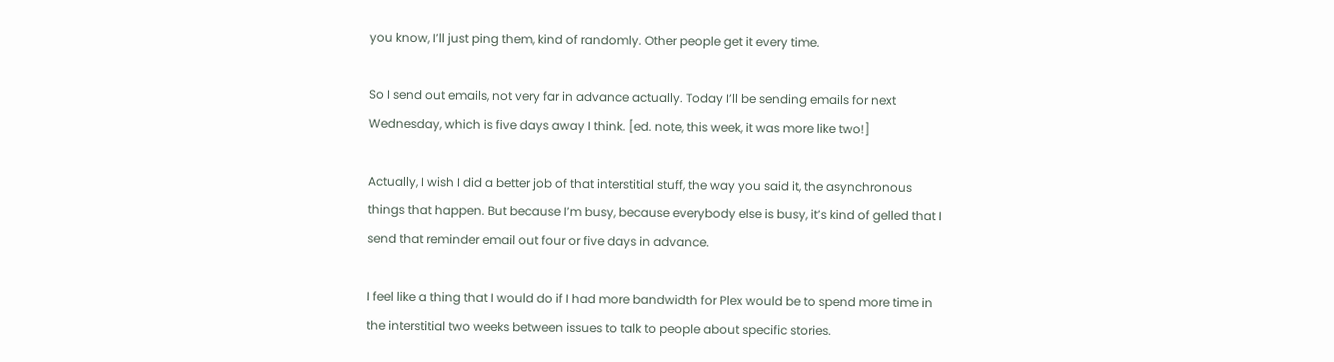you know, I’ll just ping them, kind of randomly. Other people get it every time.

So I send out emails, not very far in advance actually. Today I’ll be sending emails for next Wednesday, which is five days away I think. [ed. note, this week, it was more like two!]

Actually, I wish I did a better job of that interstitial stuff, the way you said it, the asynchronous things that happen. But because I’m busy, because everybody else is busy, it’s kind of gelled that I send that reminder email out four or five days in advance.

I feel like a thing that I would do if I had more bandwidth for Plex would be to spend more time in the interstitial two weeks between issues to talk to people about specific stories.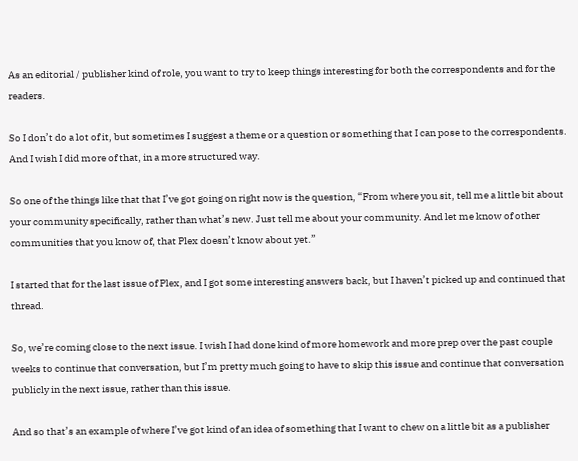As an editorial / publisher kind of role, you want to try to keep things interesting for both the correspondents and for the readers.

So I don’t do a lot of it, but sometimes I suggest a theme or a question or something that I can pose to the correspondents. And I wish I did more of that, in a more structured way.

So one of the things like that that I’ve got going on right now is the question, “From where you sit, tell me a little bit about your community specifically, rather than what’s new. Just tell me about your community. And let me know of other communities that you know of, that Plex doesn’t know about yet.”

I started that for the last issue of Plex, and I got some interesting answers back, but I haven’t picked up and continued that thread.

So, we’re coming close to the next issue. I wish I had done kind of more homework and more prep over the past couple weeks to continue that conversation, but I’m pretty much going to have to skip this issue and continue that conversation publicly in the next issue, rather than this issue.

And so that’s an example of where I’ve got kind of an idea of something that I want to chew on a little bit as a publisher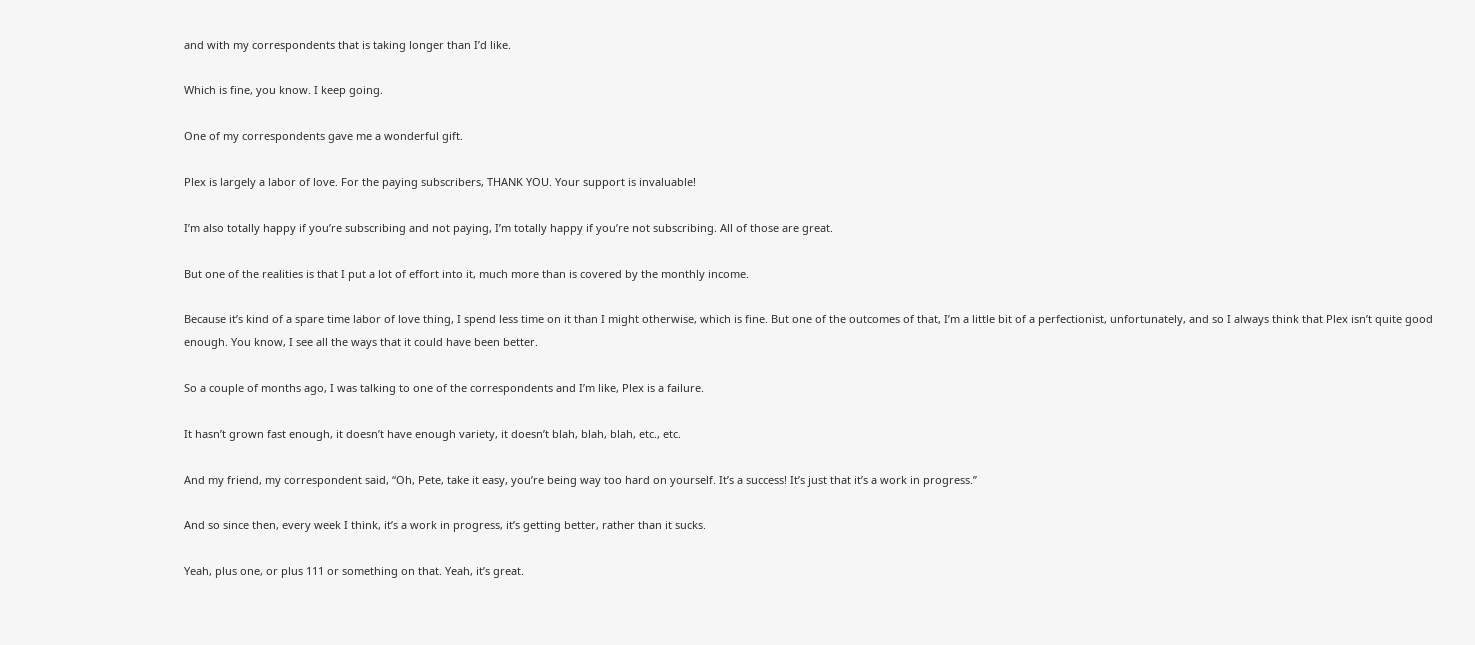and with my correspondents that is taking longer than I’d like.

Which is fine, you know. I keep going.

One of my correspondents gave me a wonderful gift.

Plex is largely a labor of love. For the paying subscribers, THANK YOU. Your support is invaluable!

I’m also totally happy if you’re subscribing and not paying, I’m totally happy if you’re not subscribing. All of those are great.

But one of the realities is that I put a lot of effort into it, much more than is covered by the monthly income.

Because it’s kind of a spare time labor of love thing, I spend less time on it than I might otherwise, which is fine. But one of the outcomes of that, I’m a little bit of a perfectionist, unfortunately, and so I always think that Plex isn’t quite good enough. You know, I see all the ways that it could have been better.

So a couple of months ago, I was talking to one of the correspondents and I’m like, Plex is a failure.

It hasn’t grown fast enough, it doesn’t have enough variety, it doesn’t blah, blah, blah, etc., etc.

And my friend, my correspondent said, “Oh, Pete, take it easy, you’re being way too hard on yourself. It’s a success! It’s just that it’s a work in progress.”

And so since then, every week I think, it’s a work in progress, it’s getting better, rather than it sucks.

Yeah, plus one, or plus 111 or something on that. Yeah, it’s great.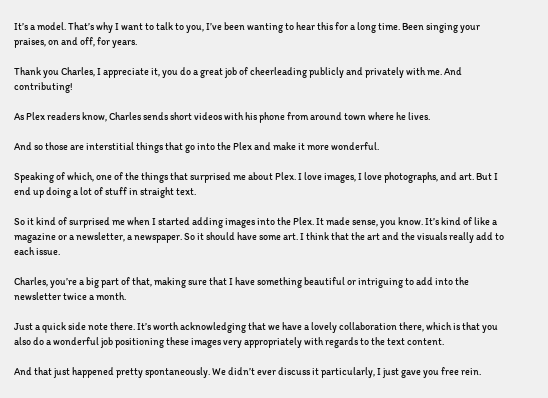It’s a model. That’s why I want to talk to you, I’ve been wanting to hear this for a long time. Been singing your praises, on and off, for years.

Thank you Charles, I appreciate it, you do a great job of cheerleading publicly and privately with me. And contributing!

As Plex readers know, Charles sends short videos with his phone from around town where he lives.

And so those are interstitial things that go into the Plex and make it more wonderful.

Speaking of which, one of the things that surprised me about Plex. I love images, I love photographs, and art. But I end up doing a lot of stuff in straight text.

So it kind of surprised me when I started adding images into the Plex. It made sense, you know. It’s kind of like a magazine or a newsletter, a newspaper. So it should have some art. I think that the art and the visuals really add to each issue.

Charles, you’re a big part of that, making sure that I have something beautiful or intriguing to add into the newsletter twice a month.

Just a quick side note there. It’s worth acknowledging that we have a lovely collaboration there, which is that you also do a wonderful job positioning these images very appropriately with regards to the text content.

And that just happened pretty spontaneously. We didn’t ever discuss it particularly, I just gave you free rein.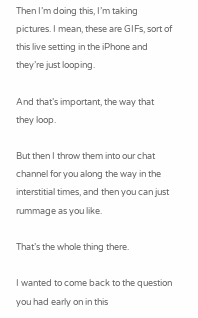Then I’m doing this, I’m taking pictures. I mean, these are GIFs, sort of this live setting in the iPhone and they’re just looping.

And that’s important, the way that they loop.

But then I throw them into our chat channel for you along the way in the interstitial times, and then you can just rummage as you like.

That’s the whole thing there.

I wanted to come back to the question you had early on in this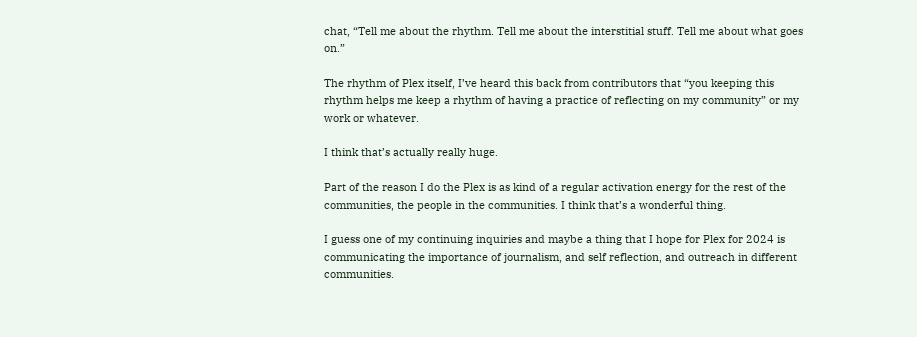chat, “Tell me about the rhythm. Tell me about the interstitial stuff. Tell me about what goes on.”

The rhythm of Plex itself, I’ve heard this back from contributors that “you keeping this rhythm helps me keep a rhythm of having a practice of reflecting on my community” or my work or whatever.

I think that’s actually really huge.

Part of the reason I do the Plex is as kind of a regular activation energy for the rest of the communities, the people in the communities. I think that’s a wonderful thing.

I guess one of my continuing inquiries and maybe a thing that I hope for Plex for 2024 is communicating the importance of journalism, and self reflection, and outreach in different communities.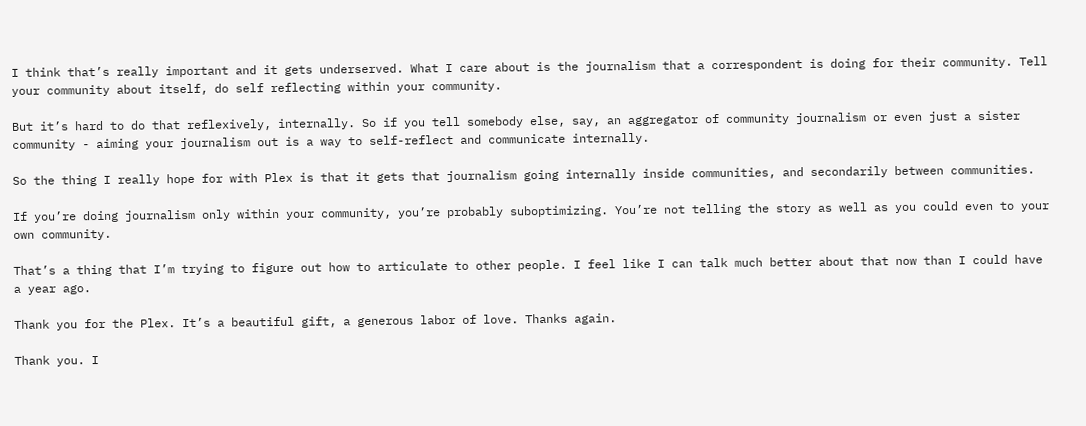I think that’s really important and it gets underserved. What I care about is the journalism that a correspondent is doing for their community. Tell your community about itself, do self reflecting within your community.

But it’s hard to do that reflexively, internally. So if you tell somebody else, say, an aggregator of community journalism or even just a sister community - aiming your journalism out is a way to self-reflect and communicate internally.

So the thing I really hope for with Plex is that it gets that journalism going internally inside communities, and secondarily between communities.

If you’re doing journalism only within your community, you’re probably suboptimizing. You’re not telling the story as well as you could even to your own community.

That’s a thing that I’m trying to figure out how to articulate to other people. I feel like I can talk much better about that now than I could have a year ago.

Thank you for the Plex. It’s a beautiful gift, a generous labor of love. Thanks again.

Thank you. I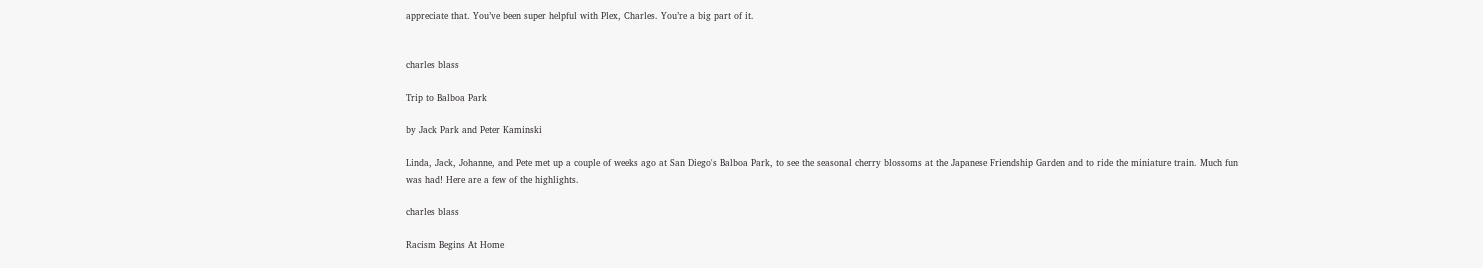appreciate that. You’ve been super helpful with Plex, Charles. You’re a big part of it.


charles blass

Trip to Balboa Park

by Jack Park and Peter Kaminski

Linda, Jack, Johanne, and Pete met up a couple of weeks ago at San Diego's Balboa Park, to see the seasonal cherry blossoms at the Japanese Friendship Garden and to ride the miniature train. Much fun was had! Here are a few of the highlights.

charles blass

Racism Begins At Home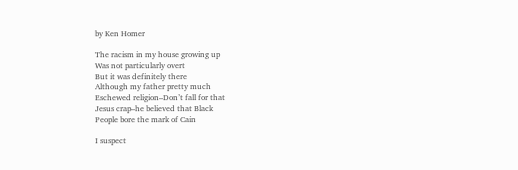by Ken Homer

The racism in my house growing up
Was not particularly overt
But it was definitely there
Although my father pretty much
Eschewed religion–Don’t fall for that
Jesus crap–he believed that Black
People bore the mark of Cain

I suspect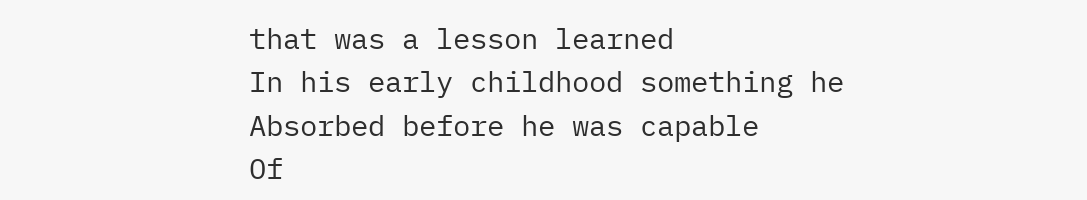that was a lesson learned
In his early childhood something he
Absorbed before he was capable
Of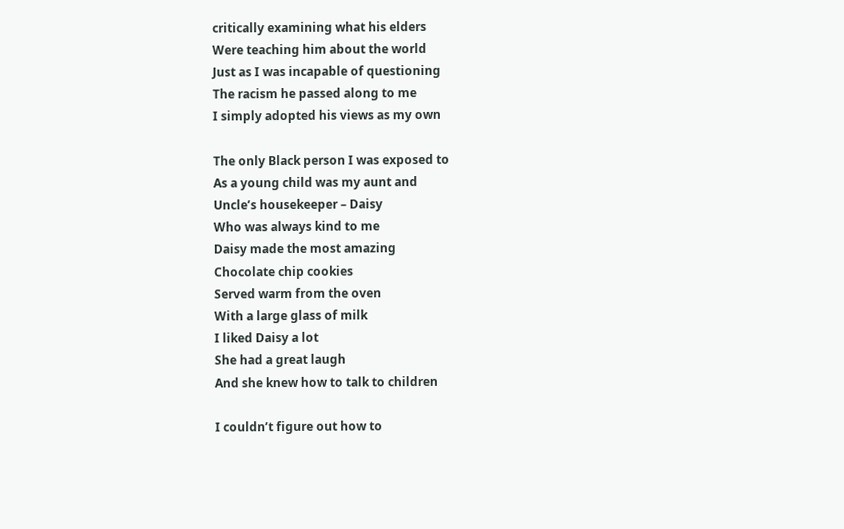critically examining what his elders
Were teaching him about the world
Just as I was incapable of questioning
The racism he passed along to me
I simply adopted his views as my own

The only Black person I was exposed to
As a young child was my aunt and
Uncle’s housekeeper – Daisy
Who was always kind to me
Daisy made the most amazing
Chocolate chip cookies
Served warm from the oven
With a large glass of milk
I liked Daisy a lot
She had a great laugh
And she knew how to talk to children

I couldn’t figure out how to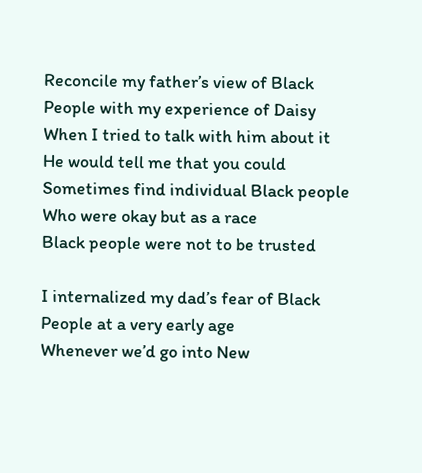Reconcile my father’s view of Black
People with my experience of Daisy
When I tried to talk with him about it
He would tell me that you could
Sometimes find individual Black people
Who were okay but as a race
Black people were not to be trusted

I internalized my dad’s fear of Black
People at a very early age
Whenever we’d go into New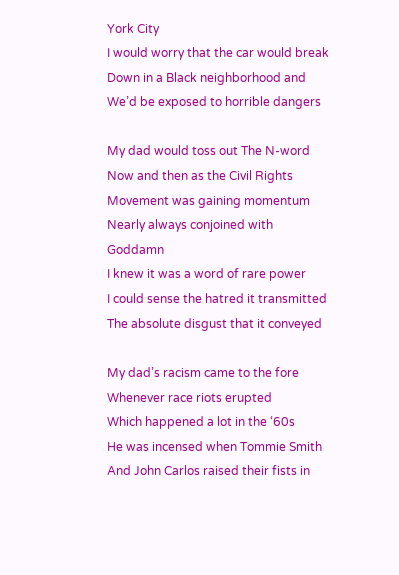York City
I would worry that the car would break
Down in a Black neighborhood and
We’d be exposed to horrible dangers

My dad would toss out The N-word
Now and then as the Civil Rights
Movement was gaining momentum
Nearly always conjoined with Goddamn
I knew it was a word of rare power
I could sense the hatred it transmitted
The absolute disgust that it conveyed

My dad’s racism came to the fore
Whenever race riots erupted
Which happened a lot in the ‘60s
He was incensed when Tommie Smith
And John Carlos raised their fists in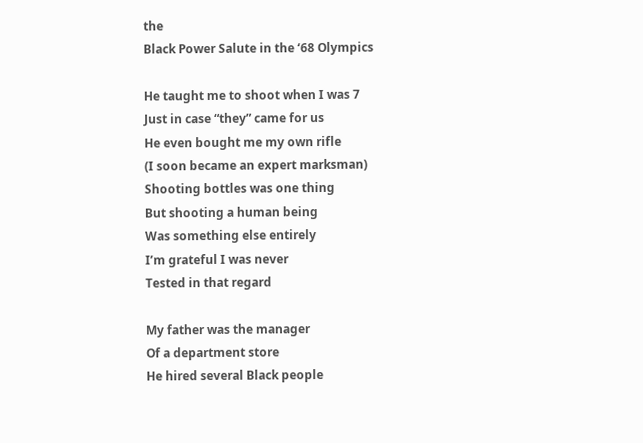the
Black Power Salute in the ‘68 Olympics

He taught me to shoot when I was 7
Just in case “they” came for us
He even bought me my own rifle
(I soon became an expert marksman)
Shooting bottles was one thing
But shooting a human being
Was something else entirely
I’m grateful I was never
Tested in that regard

My father was the manager
Of a department store
He hired several Black people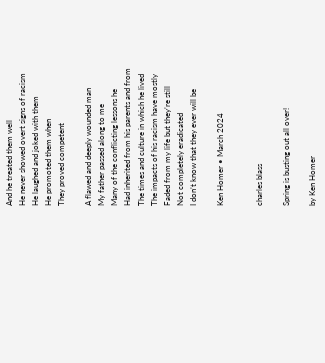And he treated them well
He never showed overt signs of racism
He laughed and joked with them
He promoted them when
They proved competent

A flawed and deeply wounded man
My father passed along to me
Many of the conflicting lessons he
Had inherited from his parents and from
The times and culture in which he lived
The impacts of his racism have mostly
Faded from my life but they’re still
Not completely eradicated
I don’t know that they ever will be

Ken Homer • March 2024


charles blass

Spring is busting out all over!

by Ken Homer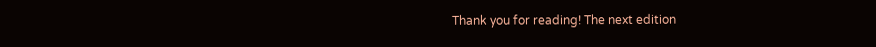Thank you for reading! The next edition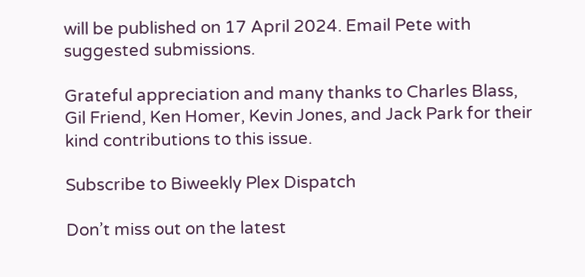will be published on 17 April 2024. Email Pete with suggested submissions.

Grateful appreciation and many thanks to Charles Blass, Gil Friend, Ken Homer, Kevin Jones, and Jack Park for their kind contributions to this issue.

Subscribe to Biweekly Plex Dispatch

Don’t miss out on the latest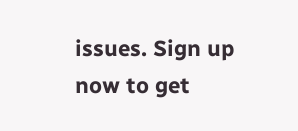issues. Sign up now to get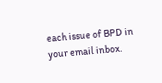each issue of BPD in your email inbox.